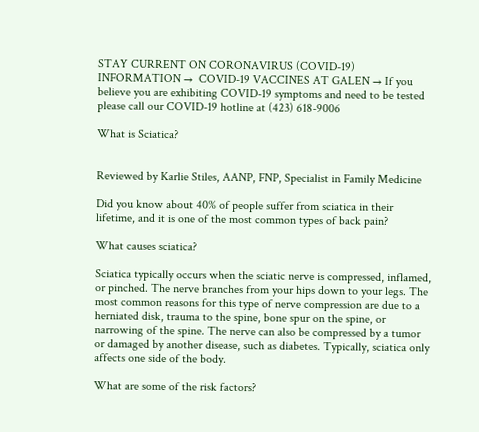STAY CURRENT ON CORONAVIRUS (COVID-19) INFORMATION →  COVID-19 VACCINES AT GALEN → If you believe you are exhibiting COVID-19 symptoms and need to be tested please call our COVID-19 hotline at (423) 618-9006

What is Sciatica?


Reviewed by Karlie Stiles, AANP, FNP, Specialist in Family Medicine

Did you know about 40% of people suffer from sciatica in their lifetime, and it is one of the most common types of back pain?

What causes sciatica?

Sciatica typically occurs when the sciatic nerve is compressed, inflamed, or pinched. The nerve branches from your hips down to your legs. The most common reasons for this type of nerve compression are due to a herniated disk, trauma to the spine, bone spur on the spine, or narrowing of the spine. The nerve can also be compressed by a tumor or damaged by another disease, such as diabetes. Typically, sciatica only affects one side of the body.

What are some of the risk factors?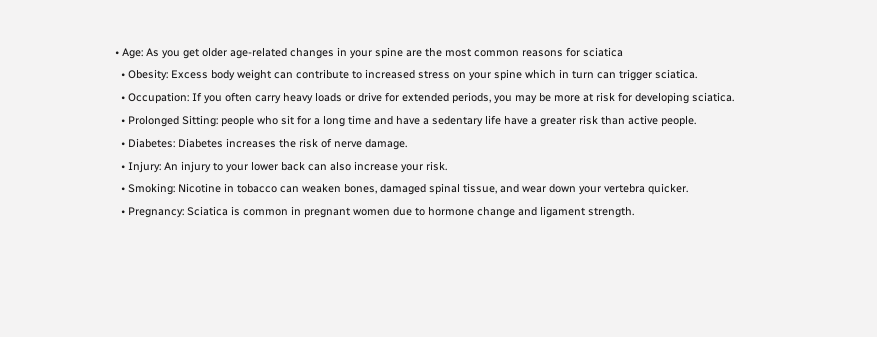• Age: As you get older age-related changes in your spine are the most common reasons for sciatica
  • Obesity: Excess body weight can contribute to increased stress on your spine which in turn can trigger sciatica.
  • Occupation: If you often carry heavy loads or drive for extended periods, you may be more at risk for developing sciatica.
  • Prolonged Sitting: people who sit for a long time and have a sedentary life have a greater risk than active people.
  • Diabetes: Diabetes increases the risk of nerve damage.
  • Injury: An injury to your lower back can also increase your risk.
  • Smoking: Nicotine in tobacco can weaken bones, damaged spinal tissue, and wear down your vertebra quicker.
  • Pregnancy: Sciatica is common in pregnant women due to hormone change and ligament strength.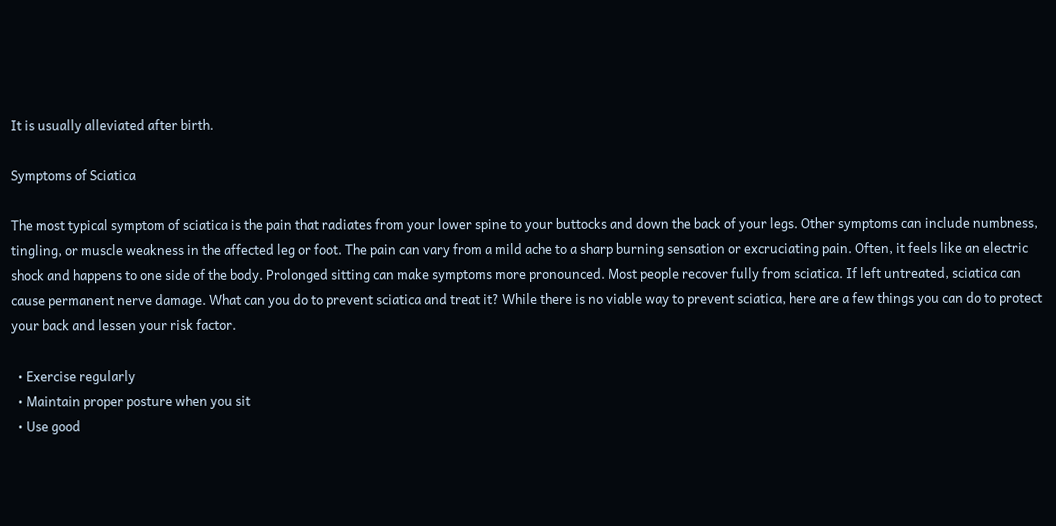It is usually alleviated after birth.

Symptoms of Sciatica

The most typical symptom of sciatica is the pain that radiates from your lower spine to your buttocks and down the back of your legs. Other symptoms can include numbness, tingling, or muscle weakness in the affected leg or foot. The pain can vary from a mild ache to a sharp burning sensation or excruciating pain. Often, it feels like an electric shock and happens to one side of the body. Prolonged sitting can make symptoms more pronounced. Most people recover fully from sciatica. If left untreated, sciatica can cause permanent nerve damage. What can you do to prevent sciatica and treat it? While there is no viable way to prevent sciatica, here are a few things you can do to protect your back and lessen your risk factor.

  • Exercise regularly
  • Maintain proper posture when you sit
  • Use good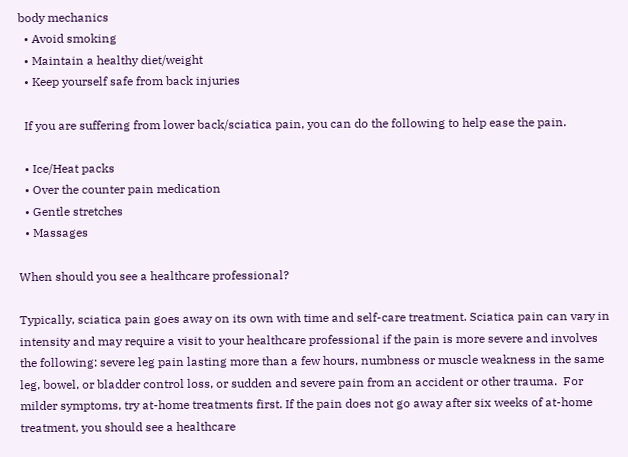body mechanics
  • Avoid smoking
  • Maintain a healthy diet/weight
  • Keep yourself safe from back injuries

  If you are suffering from lower back/sciatica pain, you can do the following to help ease the pain.

  • Ice/Heat packs
  • Over the counter pain medication
  • Gentle stretches
  • Massages

When should you see a healthcare professional?

Typically, sciatica pain goes away on its own with time and self-care treatment. Sciatica pain can vary in intensity and may require a visit to your healthcare professional if the pain is more severe and involves the following: severe leg pain lasting more than a few hours, numbness or muscle weakness in the same leg, bowel, or bladder control loss, or sudden and severe pain from an accident or other trauma.  For milder symptoms, try at-home treatments first. If the pain does not go away after six weeks of at-home treatment, you should see a healthcare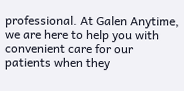professional. At Galen Anytime, we are here to help you with convenient care for our patients when they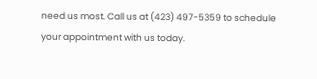need us most. Call us at (423) 497-5359 to schedule your appointment with us today.